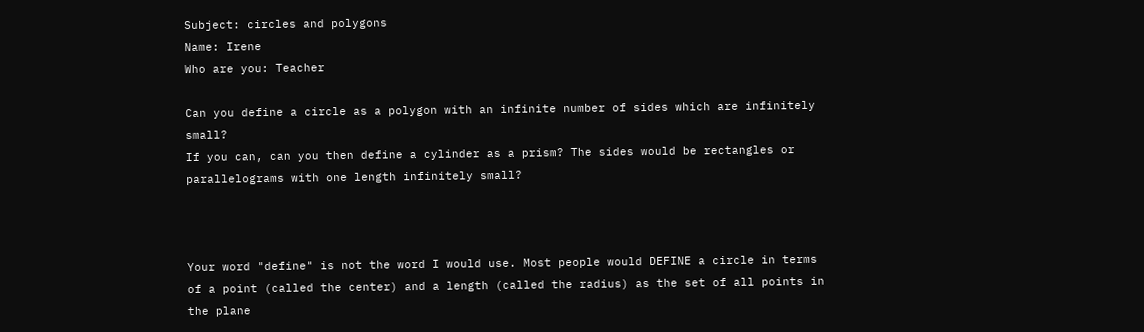Subject: circles and polygons
Name: Irene
Who are you: Teacher

Can you define a circle as a polygon with an infinite number of sides which are infinitely small?
If you can, can you then define a cylinder as a prism? The sides would be rectangles or parallelograms with one length infinitely small?



Your word "define" is not the word I would use. Most people would DEFINE a circle in terms of a point (called the center) and a length (called the radius) as the set of all points in the plane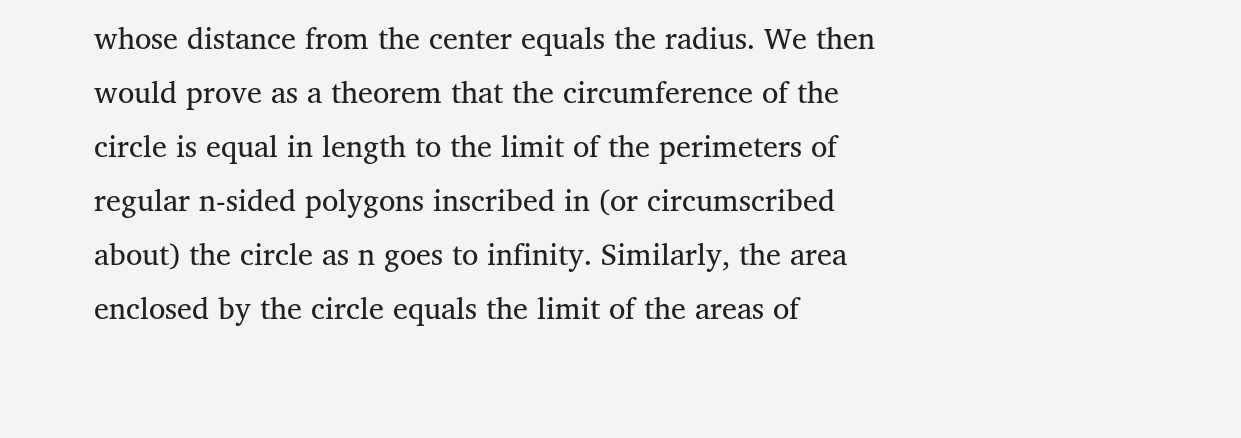whose distance from the center equals the radius. We then would prove as a theorem that the circumference of the circle is equal in length to the limit of the perimeters of regular n-sided polygons inscribed in (or circumscribed about) the circle as n goes to infinity. Similarly, the area enclosed by the circle equals the limit of the areas of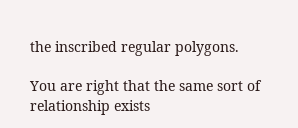the inscribed regular polygons.

You are right that the same sort of relationship exists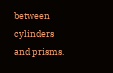between cylinders and prisms.